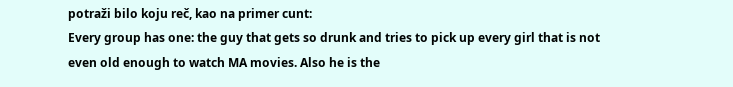potraži bilo koju reč, kao na primer cunt:
Every group has one: the guy that gets so drunk and tries to pick up every girl that is not even old enough to watch MA movies. Also he is the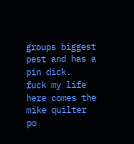groups biggest pest and has a pin dick.
fuck my life here comes the mike quilter
po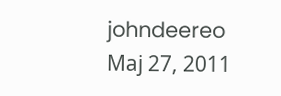johndeereo Мај 27, 2011